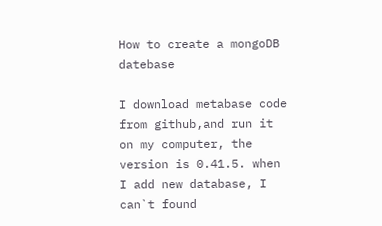How to create a mongoDB datebase

I download metabase code from github,and run it on my computer, the version is 0.41.5. when I add new database, I can`t found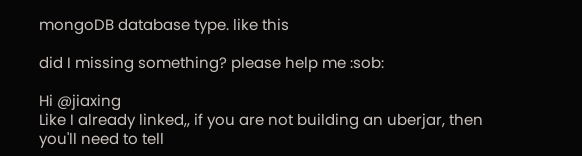mongoDB database type. like this

did I missing something? please help me :sob:

Hi @jiaxing
Like I already linked,, if you are not building an uberjar, then you'll need to tell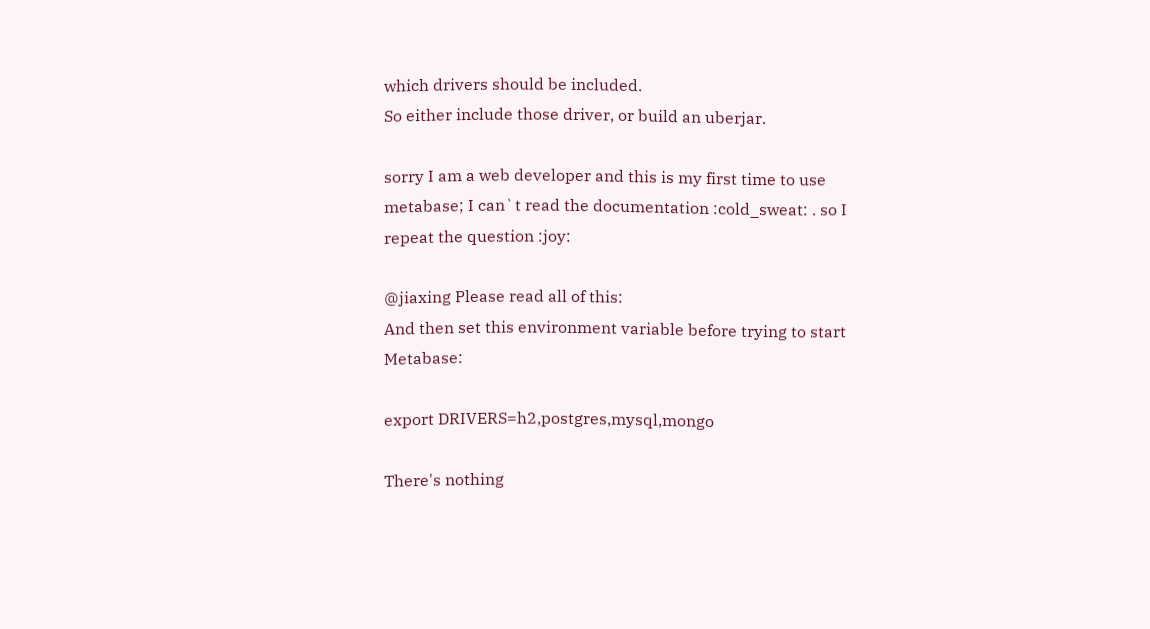which drivers should be included.
So either include those driver, or build an uberjar.

sorry I am a web developer and this is my first time to use metabase; I can`t read the documentation :cold_sweat: . so I repeat the question :joy:

@jiaxing Please read all of this:
And then set this environment variable before trying to start Metabase:

export DRIVERS=h2,postgres,mysql,mongo

There's nothing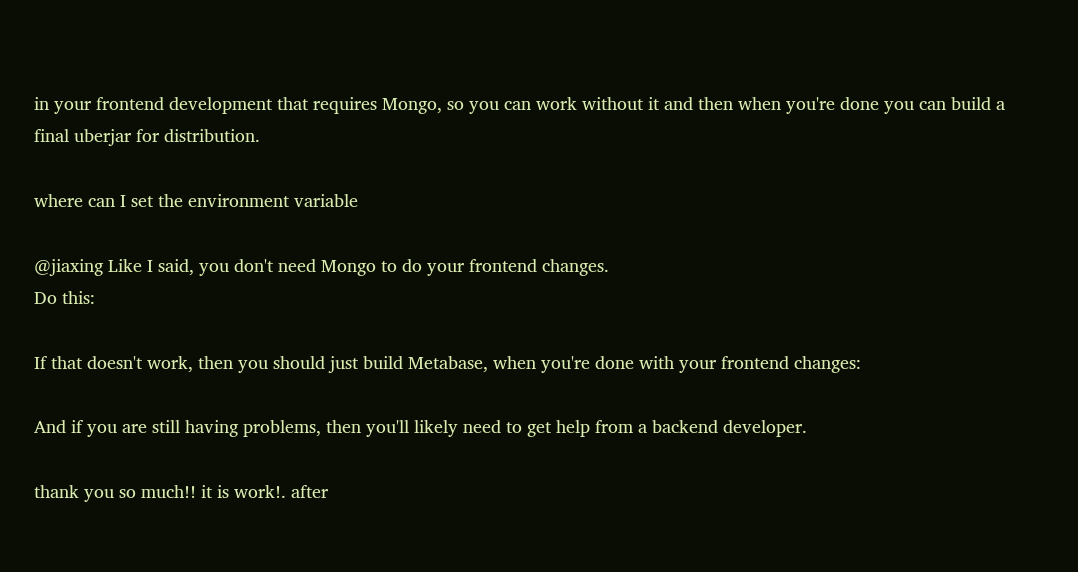in your frontend development that requires Mongo, so you can work without it and then when you're done you can build a final uberjar for distribution.

where can I set the environment variable

@jiaxing Like I said, you don't need Mongo to do your frontend changes.
Do this:

If that doesn't work, then you should just build Metabase, when you're done with your frontend changes:

And if you are still having problems, then you'll likely need to get help from a backend developer.

thank you so much!! it is work!. after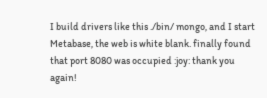I build drivers like this ./bin/ mongo, and I start Metabase, the web is white blank. finally found that port 8080 was occupied :joy: thank you again!